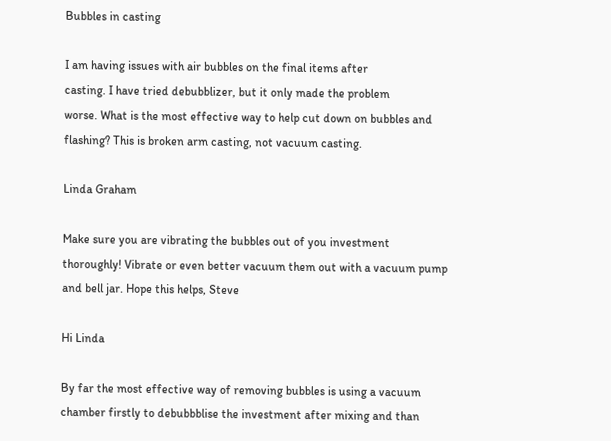Bubbles in casting

I am having issues with air bubbles on the final items after
casting. I have tried debubblizer, but it only made the problem
worse. What is the most effective way to help cut down on bubbles and
flashing? This is broken arm casting, not vacuum casting.

Linda Graham

Make sure you are vibrating the bubbles out of you investment
thoroughly! Vibrate or even better vacuum them out with a vacuum pump
and bell jar. Hope this helps, Steve

Hi Linda

By far the most effective way of removing bubbles is using a vacuum
chamber firstly to debubbblise the investment after mixing and than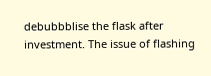debubbblise the flask after investment. The issue of flashing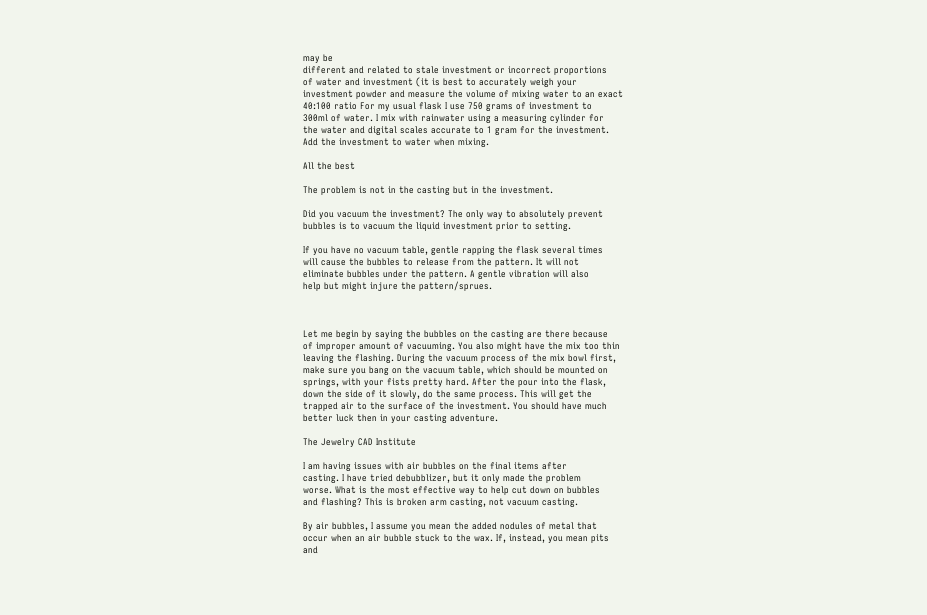may be
different and related to stale investment or incorrect proportions
of water and investment (it is best to accurately weigh your
investment powder and measure the volume of mixing water to an exact
40:100 ratio For my usual flask I use 750 grams of investment to
300ml of water. I mix with rainwater using a measuring cylinder for
the water and digital scales accurate to 1 gram for the investment.
Add the investment to water when mixing.

All the best

The problem is not in the casting but in the investment.

Did you vacuum the investment? The only way to absolutely prevent
bubbles is to vacuum the liquid investment prior to setting.

If you have no vacuum table, gentle rapping the flask several times
will cause the bubbles to release from the pattern. It will not
eliminate bubbles under the pattern. A gentle vibration will also
help but might injure the pattern/sprues.



Let me begin by saying the bubbles on the casting are there because
of improper amount of vacuuming. You also might have the mix too thin
leaving the flashing. During the vacuum process of the mix bowl first,
make sure you bang on the vacuum table, which should be mounted on
springs, with your fists pretty hard. After the pour into the flask,
down the side of it slowly, do the same process. This will get the
trapped air to the surface of the investment. You should have much
better luck then in your casting adventure.

The Jewelry CAD Institute

I am having issues with air bubbles on the final items after
casting. I have tried debubblizer, but it only made the problem
worse. What is the most effective way to help cut down on bubbles
and flashing? This is broken arm casting, not vacuum casting.

By air bubbles, I assume you mean the added nodules of metal that
occur when an air bubble stuck to the wax. If, instead, you mean pits
and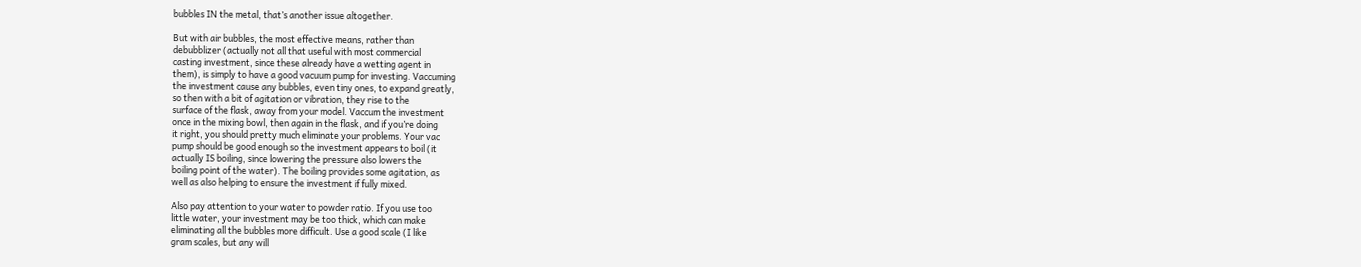bubbles IN the metal, that’s another issue altogether.

But with air bubbles, the most effective means, rather than
debubblizer (actually not all that useful with most commercial
casting investment, since these already have a wetting agent in
them), is simply to have a good vacuum pump for investing. Vaccuming
the investment cause any bubbles, even tiny ones, to expand greatly,
so then with a bit of agitation or vibration, they rise to the
surface of the flask, away from your model. Vaccum the investment
once in the mixing bowl, then again in the flask, and if you’re doing
it right, you should pretty much eliminate your problems. Your vac
pump should be good enough so the investment appears to boil (it
actually IS boiling, since lowering the pressure also lowers the
boiling point of the water). The boiling provides some agitation, as
well as also helping to ensure the investment if fully mixed.

Also pay attention to your water to powder ratio. If you use too
little water, your investment may be too thick, which can make
eliminating all the bubbles more difficult. Use a good scale (I like
gram scales, but any will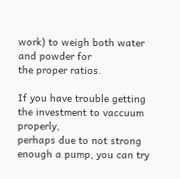work) to weigh both water and powder for
the proper ratios.

If you have trouble getting the investment to vaccuum properly,
perhaps due to not strong enough a pump, you can try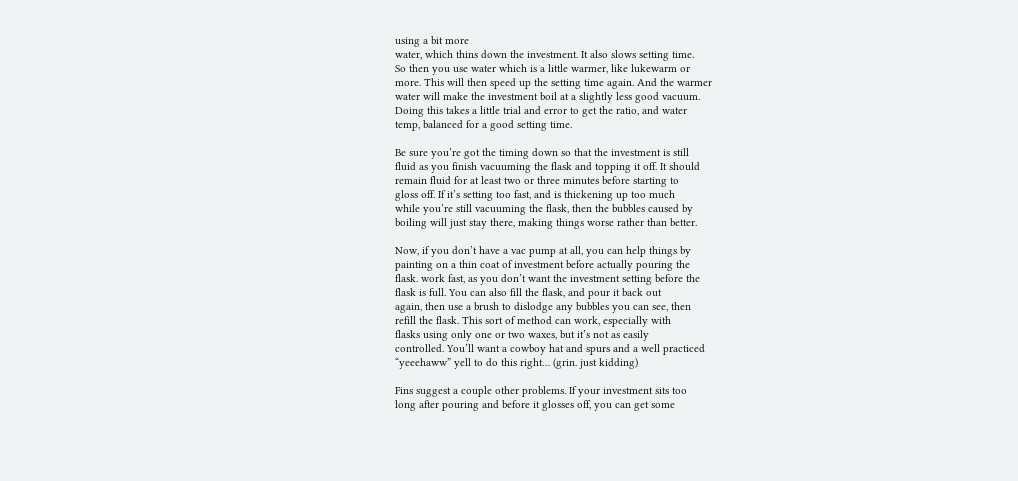using a bit more
water, which thins down the investment. It also slows setting time.
So then you use water which is a little warmer, like lukewarm or
more. This will then speed up the setting time again. And the warmer
water will make the investment boil at a slightly less good vacuum.
Doing this takes a little trial and error to get the ratio, and water
temp, balanced for a good setting time.

Be sure you’re got the timing down so that the investment is still
fluid as you finish vacuuming the flask and topping it off. It should
remain fluid for at least two or three minutes before starting to
gloss off. If it’s setting too fast, and is thickening up too much
while you’re still vacuuming the flask, then the bubbles caused by
boiling will just stay there, making things worse rather than better.

Now, if you don’t have a vac pump at all, you can help things by
painting on a thin coat of investment before actually pouring the
flask. work fast, as you don’t want the investment setting before the
flask is full. You can also fill the flask, and pour it back out
again, then use a brush to dislodge any bubbles you can see, then
refill the flask. This sort of method can work, especially with
flasks using only one or two waxes, but it’s not as easily
controlled. You’ll want a cowboy hat and spurs and a well practiced
“yeeehaww” yell to do this right… (grin. just kidding)

Fins suggest a couple other problems. If your investment sits too
long after pouring and before it glosses off, you can get some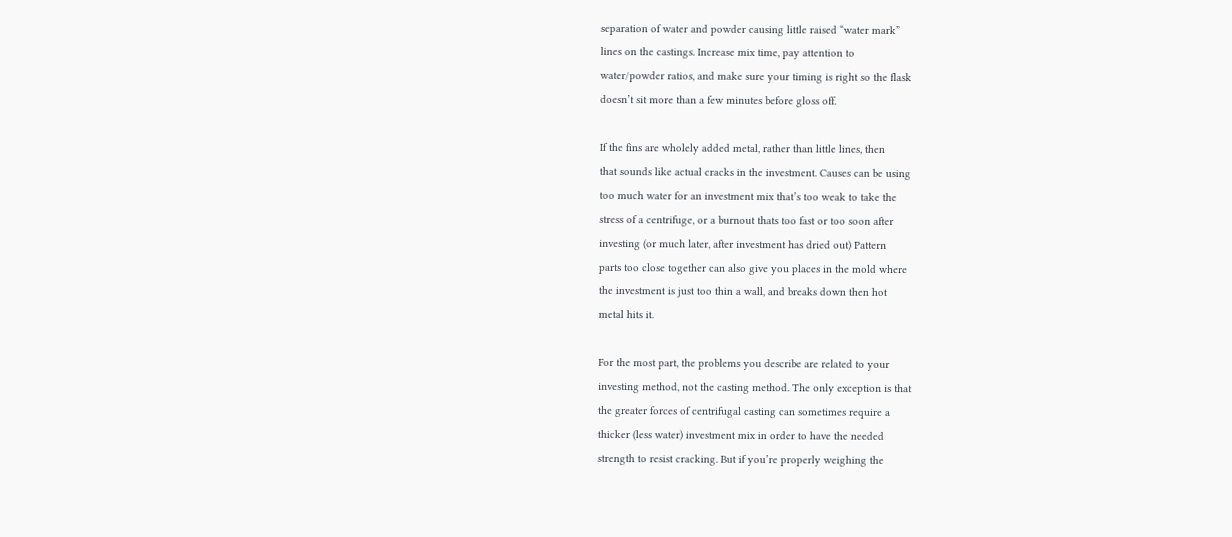separation of water and powder causing little raised “water mark”
lines on the castings. Increase mix time, pay attention to
water/powder ratios, and make sure your timing is right so the flask
doesn’t sit more than a few minutes before gloss off.

If the fins are wholely added metal, rather than little lines, then
that sounds like actual cracks in the investment. Causes can be using
too much water for an investment mix that’s too weak to take the
stress of a centrifuge, or a burnout thats too fast or too soon after
investing (or much later, after investment has dried out) Pattern
parts too close together can also give you places in the mold where
the investment is just too thin a wall, and breaks down then hot
metal hits it.

For the most part, the problems you describe are related to your
investing method, not the casting method. The only exception is that
the greater forces of centrifugal casting can sometimes require a
thicker (less water) investment mix in order to have the needed
strength to resist cracking. But if you’re properly weighing the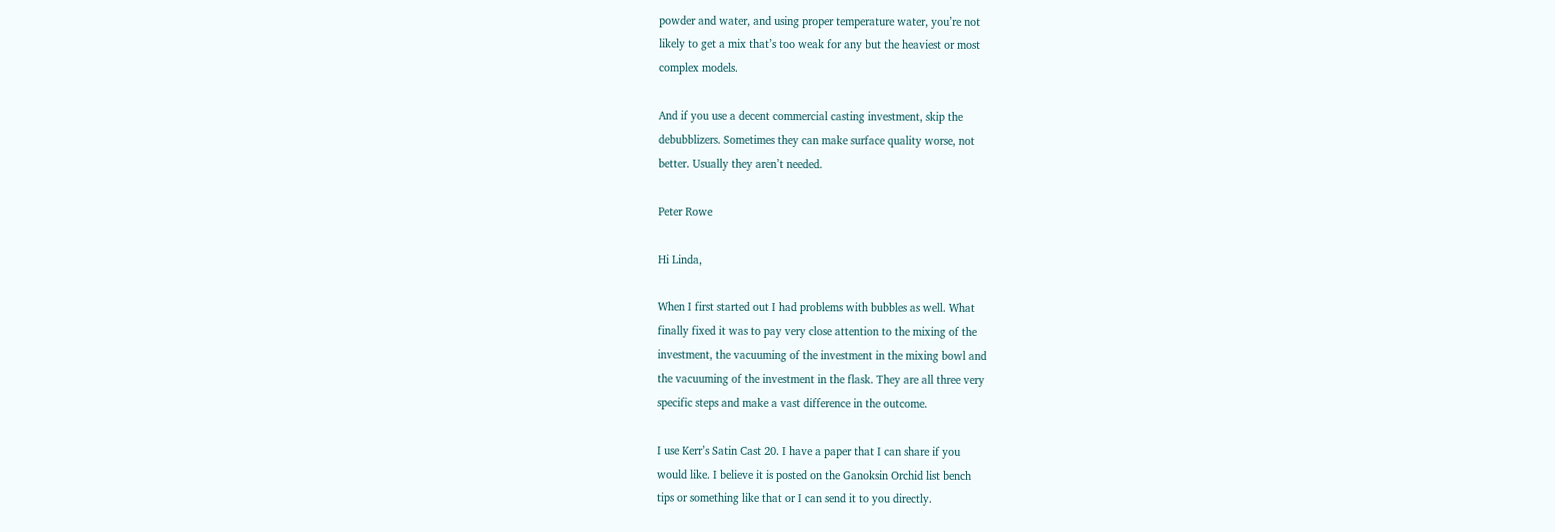powder and water, and using proper temperature water, you’re not
likely to get a mix that’s too weak for any but the heaviest or most
complex models.

And if you use a decent commercial casting investment, skip the
debubblizers. Sometimes they can make surface quality worse, not
better. Usually they aren’t needed.

Peter Rowe

Hi Linda,

When I first started out I had problems with bubbles as well. What
finally fixed it was to pay very close attention to the mixing of the
investment, the vacuuming of the investment in the mixing bowl and
the vacuuming of the investment in the flask. They are all three very
specific steps and make a vast difference in the outcome.

I use Kerr’s Satin Cast 20. I have a paper that I can share if you
would like. I believe it is posted on the Ganoksin Orchid list bench
tips or something like that or I can send it to you directly.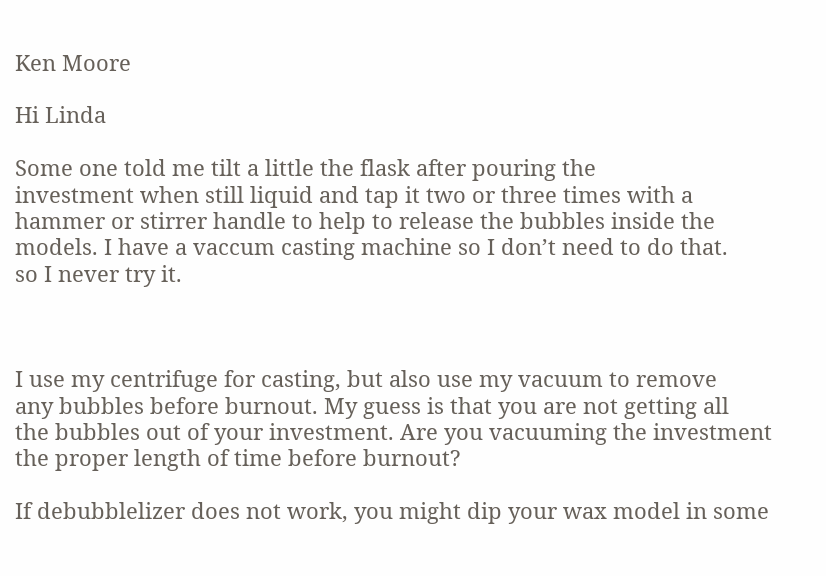Ken Moore

Hi Linda

Some one told me tilt a little the flask after pouring the
investment when still liquid and tap it two or three times with a
hammer or stirrer handle to help to release the bubbles inside the
models. I have a vaccum casting machine so I don’t need to do that.
so I never try it.



I use my centrifuge for casting, but also use my vacuum to remove
any bubbles before burnout. My guess is that you are not getting all
the bubbles out of your investment. Are you vacuuming the investment
the proper length of time before burnout?

If debubblelizer does not work, you might dip your wax model in some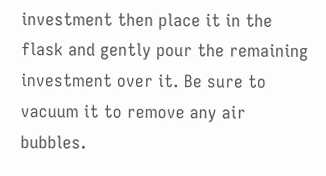investment then place it in the flask and gently pour the remaining
investment over it. Be sure to vacuum it to remove any air bubbles.